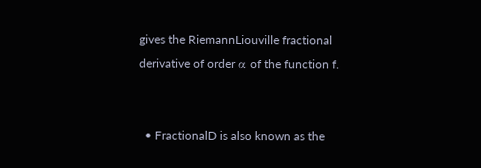gives the RiemannLiouville fractional derivative of order α of the function f.


  • FractionalD is also known as the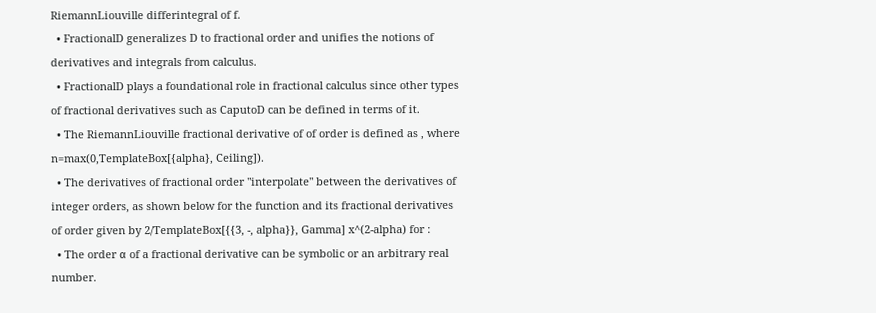RiemannLiouville differintegral of f.
  • FractionalD generalizes D to fractional order and unifies the notions of derivatives and integrals from calculus.
  • FractionalD plays a foundational role in fractional calculus since other types of fractional derivatives such as CaputoD can be defined in terms of it.
  • The RiemannLiouville fractional derivative of of order is defined as , where n=max(0,TemplateBox[{alpha}, Ceiling]).
  • The derivatives of fractional order "interpolate" between the derivatives of integer orders, as shown below for the function and its fractional derivatives of order given by 2/TemplateBox[{{3, -, alpha}}, Gamma] x^(2-alpha) for :
  • The order α of a fractional derivative can be symbolic or an arbitrary real number.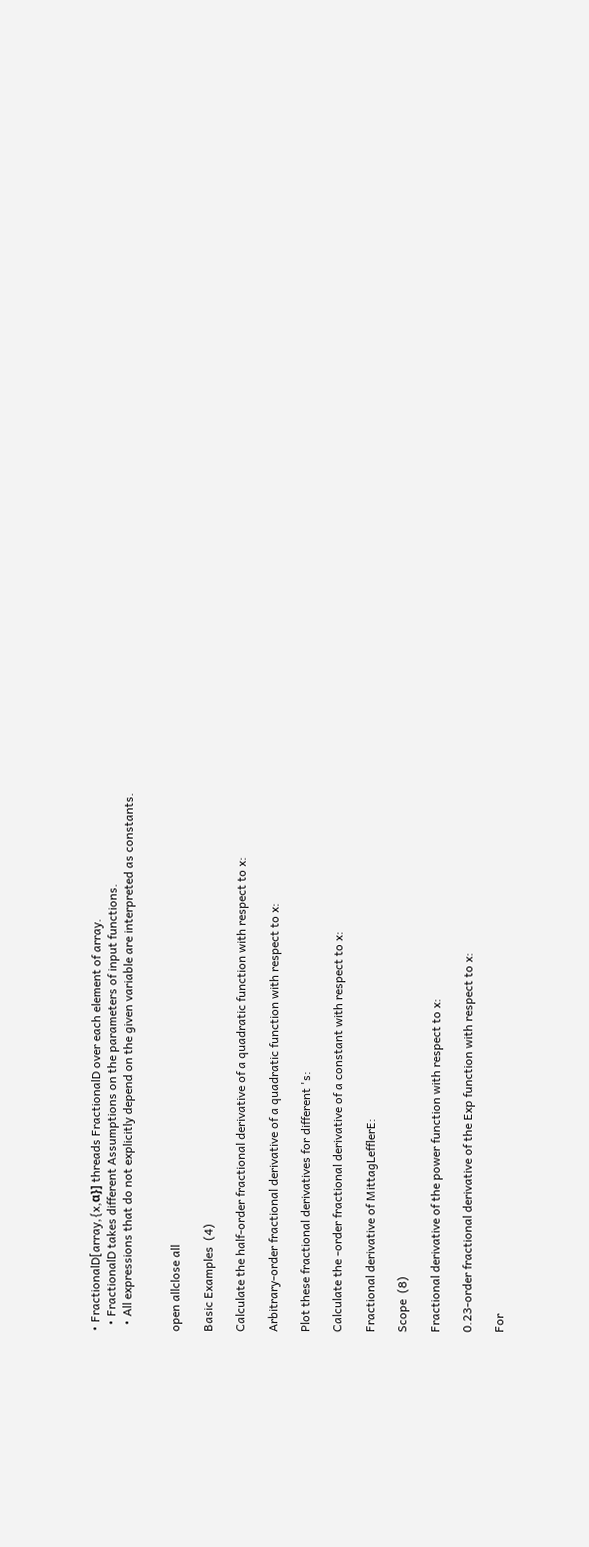• FractionalD[array,{x,α}] threads FractionalD over each element of array.
  • FractionalD takes different Assumptions on the parameters of input functions.
  • All expressions that do not explicitly depend on the given variable are interpreted as constants.


open allclose all

Basic Examples  (4)

Calculate the half-order fractional derivative of a quadratic function with respect to x:

Arbitrary-order fractional derivative of a quadratic function with respect to x:

Plot these fractional derivatives for different 's:

Calculate the -order fractional derivative of a constant with respect to x:

Fractional derivative of MittagLefflerE:

Scope  (8)

Fractional derivative of the power function with respect to x:

0.23-order fractional derivative of the Exp function with respect to x:

For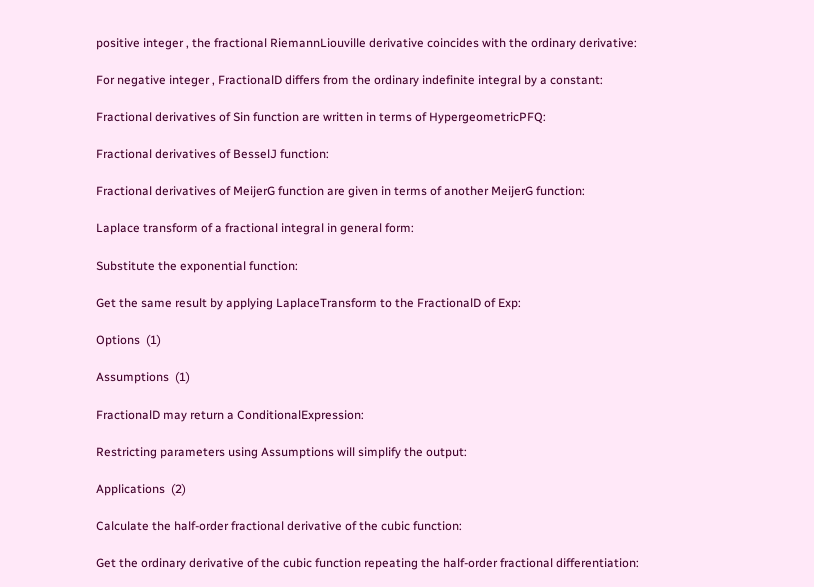positive integer , the fractional RiemannLiouville derivative coincides with the ordinary derivative:

For negative integer , FractionalD differs from the ordinary indefinite integral by a constant:

Fractional derivatives of Sin function are written in terms of HypergeometricPFQ:

Fractional derivatives of BesselJ function:

Fractional derivatives of MeijerG function are given in terms of another MeijerG function:

Laplace transform of a fractional integral in general form:

Substitute the exponential function:

Get the same result by applying LaplaceTransform to the FractionalD of Exp:

Options  (1)

Assumptions  (1)

FractionalD may return a ConditionalExpression:

Restricting parameters using Assumptions will simplify the output:

Applications  (2)

Calculate the half-order fractional derivative of the cubic function:

Get the ordinary derivative of the cubic function repeating the half-order fractional differentiation: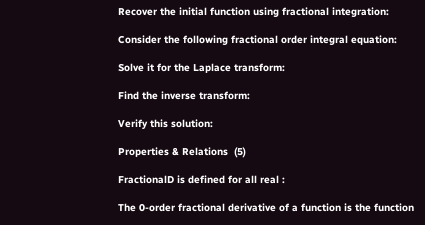Recover the initial function using fractional integration:

Consider the following fractional order integral equation:

Solve it for the Laplace transform:

Find the inverse transform:

Verify this solution:

Properties & Relations  (5)

FractionalD is defined for all real :

The 0-order fractional derivative of a function is the function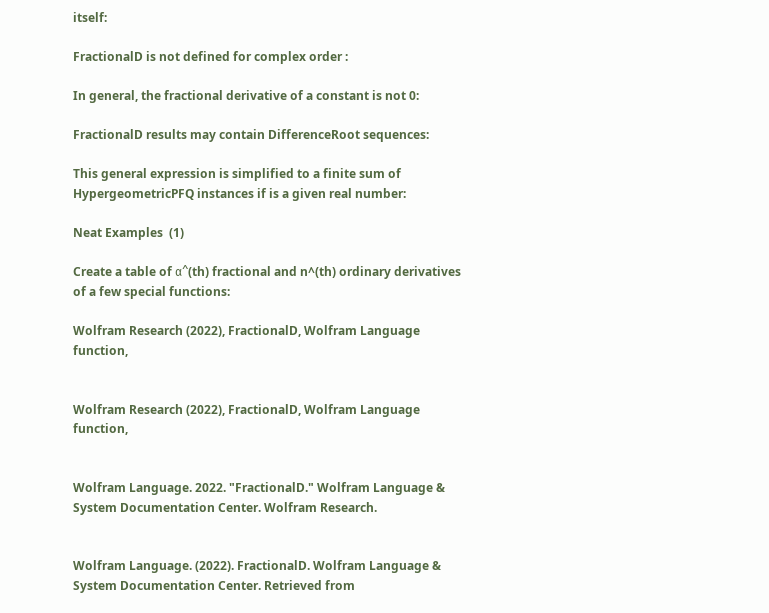itself:

FractionalD is not defined for complex order :

In general, the fractional derivative of a constant is not 0:

FractionalD results may contain DifferenceRoot sequences:

This general expression is simplified to a finite sum of HypergeometricPFQ instances if is a given real number:

Neat Examples  (1)

Create a table of α^(th) fractional and n^(th) ordinary derivatives of a few special functions:

Wolfram Research (2022), FractionalD, Wolfram Language function,


Wolfram Research (2022), FractionalD, Wolfram Language function,


Wolfram Language. 2022. "FractionalD." Wolfram Language & System Documentation Center. Wolfram Research.


Wolfram Language. (2022). FractionalD. Wolfram Language & System Documentation Center. Retrieved from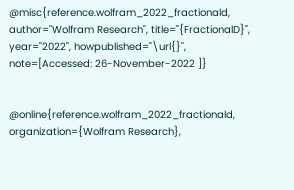@misc{reference.wolfram_2022_fractionald, author="Wolfram Research", title="{FractionalD}", year="2022", howpublished="\url{}", note=[Accessed: 26-November-2022 ]}


@online{reference.wolfram_2022_fractionald, organization={Wolfram Research},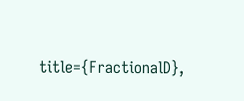title={FractionalD},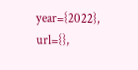year={2022}, url={},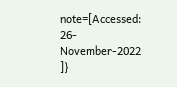note=[Accessed: 26-November-2022 ]}